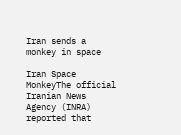Iran sends a monkey in space

Iran Space MonkeyThe official Iranian News Agency (INRA) reported that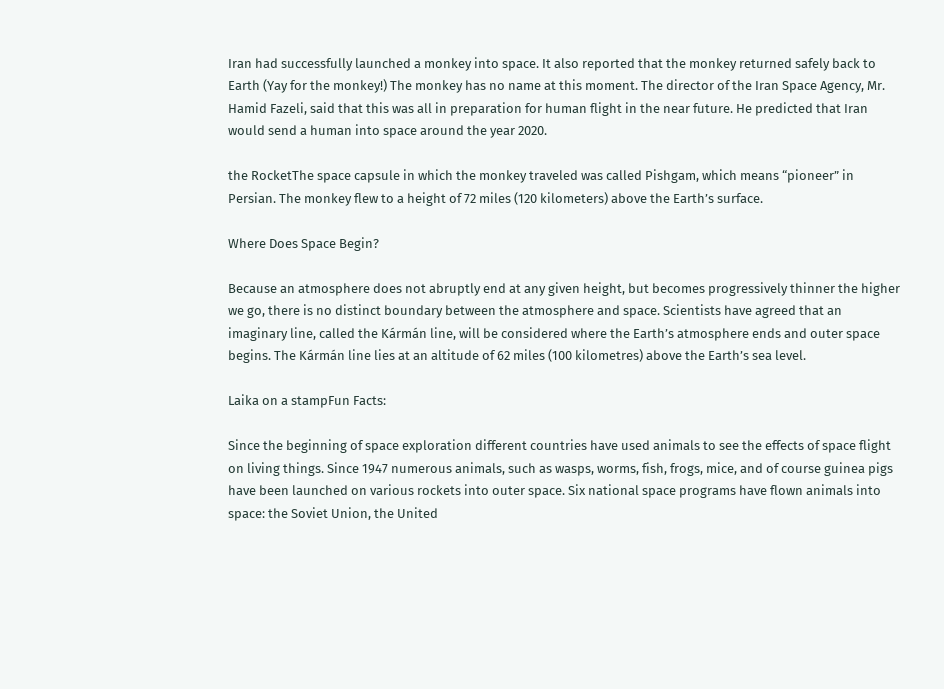Iran had successfully launched a monkey into space. It also reported that the monkey returned safely back to Earth (Yay for the monkey!) The monkey has no name at this moment. The director of the Iran Space Agency, Mr. Hamid Fazeli, said that this was all in preparation for human flight in the near future. He predicted that Iran would send a human into space around the year 2020.

the RocketThe space capsule in which the monkey traveled was called Pishgam, which means “pioneer” in Persian. The monkey flew to a height of 72 miles (120 kilometers) above the Earth’s surface.

Where Does Space Begin?

Because an atmosphere does not abruptly end at any given height, but becomes progressively thinner the higher we go, there is no distinct boundary between the atmosphere and space. Scientists have agreed that an imaginary line, called the Kármán line, will be considered where the Earth’s atmosphere ends and outer space begins. The Kármán line lies at an altitude of 62 miles (100 kilometres) above the Earth’s sea level.

Laika on a stampFun Facts:

Since the beginning of space exploration different countries have used animals to see the effects of space flight on living things. Since 1947 numerous animals, such as wasps, worms, fish, frogs, mice, and of course guinea pigs have been launched on various rockets into outer space. Six national space programs have flown animals into space: the Soviet Union, the United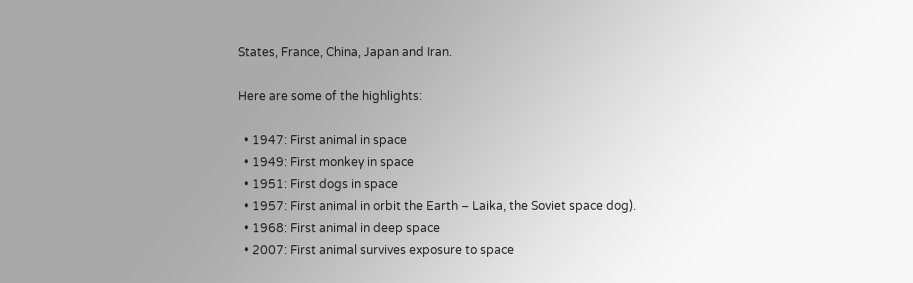States, France, China, Japan and Iran.

Here are some of the highlights:

  • 1947: First animal in space
  • 1949: First monkey in space
  • 1951: First dogs in space
  • 1957: First animal in orbit the Earth – Laika, the Soviet space dog).
  • 1968: First animal in deep space
  • 2007: First animal survives exposure to space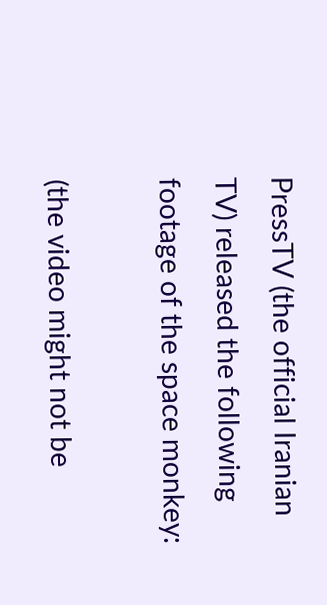PressTV (the official Iranian TV) released the following footage of the space monkey:

(the video might not be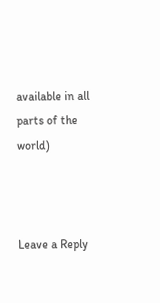available in all parts of the world)



Leave a Reply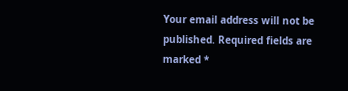Your email address will not be published. Required fields are marked *